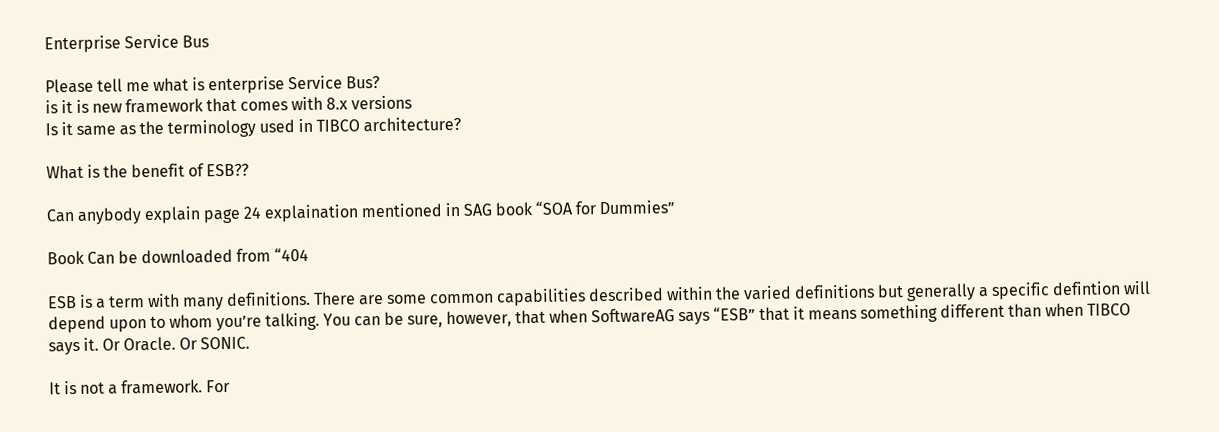Enterprise Service Bus

Please tell me what is enterprise Service Bus?
is it is new framework that comes with 8.x versions
Is it same as the terminology used in TIBCO architecture?

What is the benefit of ESB??

Can anybody explain page 24 explaination mentioned in SAG book “SOA for Dummies”

Book Can be downloaded from “404

ESB is a term with many definitions. There are some common capabilities described within the varied definitions but generally a specific defintion will depend upon to whom you’re talking. You can be sure, however, that when SoftwareAG says “ESB” that it means something different than when TIBCO says it. Or Oracle. Or SONIC.

It is not a framework. For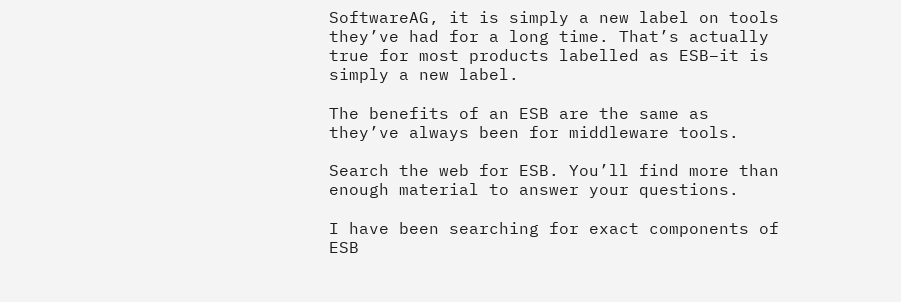SoftwareAG, it is simply a new label on tools they’ve had for a long time. That’s actually true for most products labelled as ESB–it is simply a new label.

The benefits of an ESB are the same as they’ve always been for middleware tools.

Search the web for ESB. You’ll find more than enough material to answer your questions.

I have been searching for exact components of ESB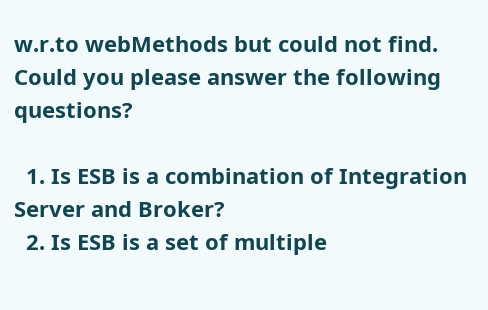w.r.to webMethods but could not find. Could you please answer the following questions?

  1. Is ESB is a combination of Integration Server and Broker?
  2. Is ESB is a set of multiple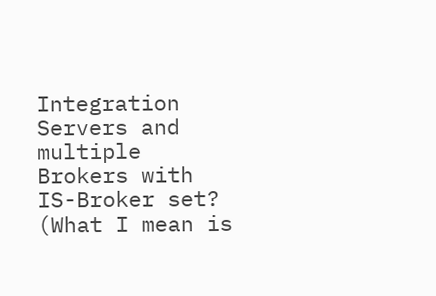Integration Servers and multiple Brokers with IS-Broker set? (What I mean is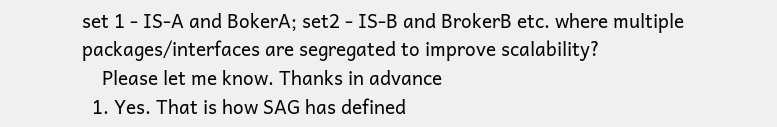set 1 - IS-A and BokerA; set2 - IS-B and BrokerB etc. where multiple packages/interfaces are segregated to improve scalability?
    Please let me know. Thanks in advance
  1. Yes. That is how SAG has defined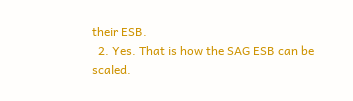their ESB.
  2. Yes. That is how the SAG ESB can be scaled.